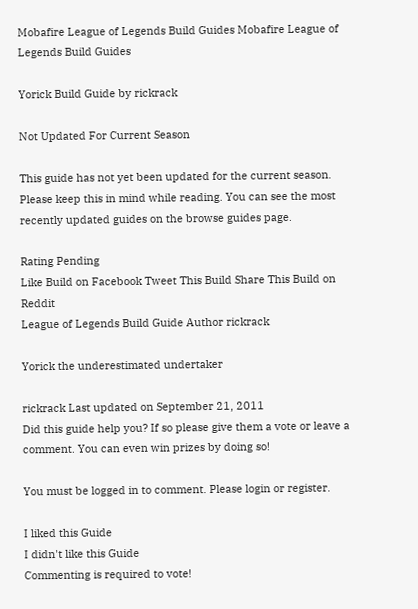Mobafire League of Legends Build Guides Mobafire League of Legends Build Guides

Yorick Build Guide by rickrack

Not Updated For Current Season

This guide has not yet been updated for the current season. Please keep this in mind while reading. You can see the most recently updated guides on the browse guides page.

Rating Pending
Like Build on Facebook Tweet This Build Share This Build on Reddit
League of Legends Build Guide Author rickrack

Yorick the underestimated undertaker

rickrack Last updated on September 21, 2011
Did this guide help you? If so please give them a vote or leave a comment. You can even win prizes by doing so!

You must be logged in to comment. Please login or register.

I liked this Guide
I didn't like this Guide
Commenting is required to vote!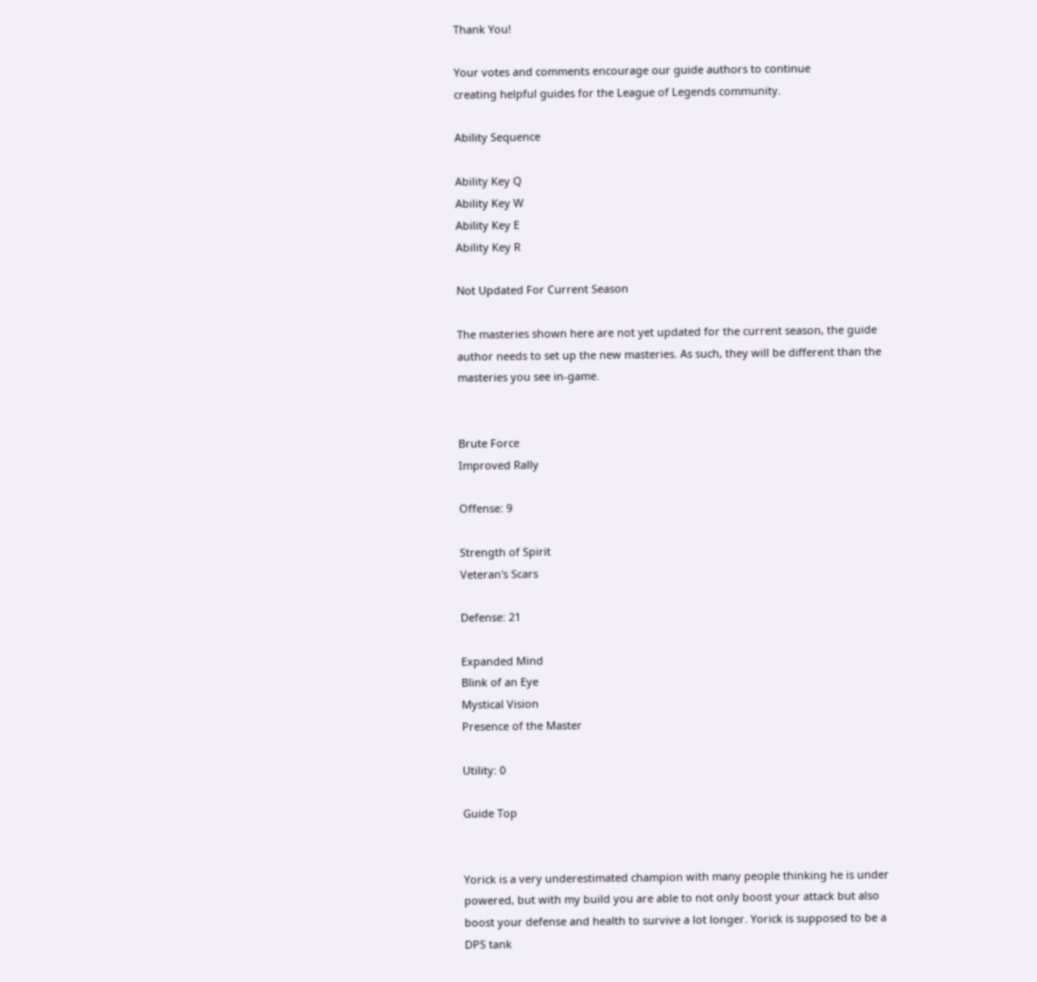Thank You!

Your votes and comments encourage our guide authors to continue
creating helpful guides for the League of Legends community.

Ability Sequence

Ability Key Q
Ability Key W
Ability Key E
Ability Key R

Not Updated For Current Season

The masteries shown here are not yet updated for the current season, the guide author needs to set up the new masteries. As such, they will be different than the masteries you see in-game.


Brute Force
Improved Rally

Offense: 9

Strength of Spirit
Veteran's Scars

Defense: 21

Expanded Mind
Blink of an Eye
Mystical Vision
Presence of the Master

Utility: 0

Guide Top


Yorick is a very underestimated champion with many people thinking he is under powered, but with my build you are able to not only boost your attack but also boost your defense and health to survive a lot longer. Yorick is supposed to be a DPS tank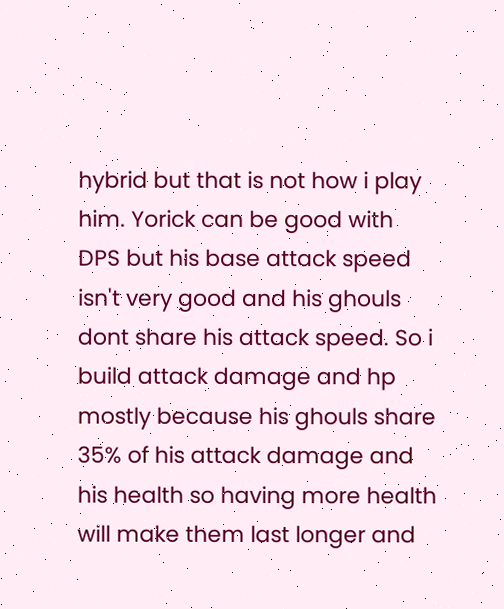hybrid but that is not how i play him. Yorick can be good with DPS but his base attack speed isn't very good and his ghouls dont share his attack speed. So i build attack damage and hp mostly because his ghouls share 35% of his attack damage and his health so having more health will make them last longer and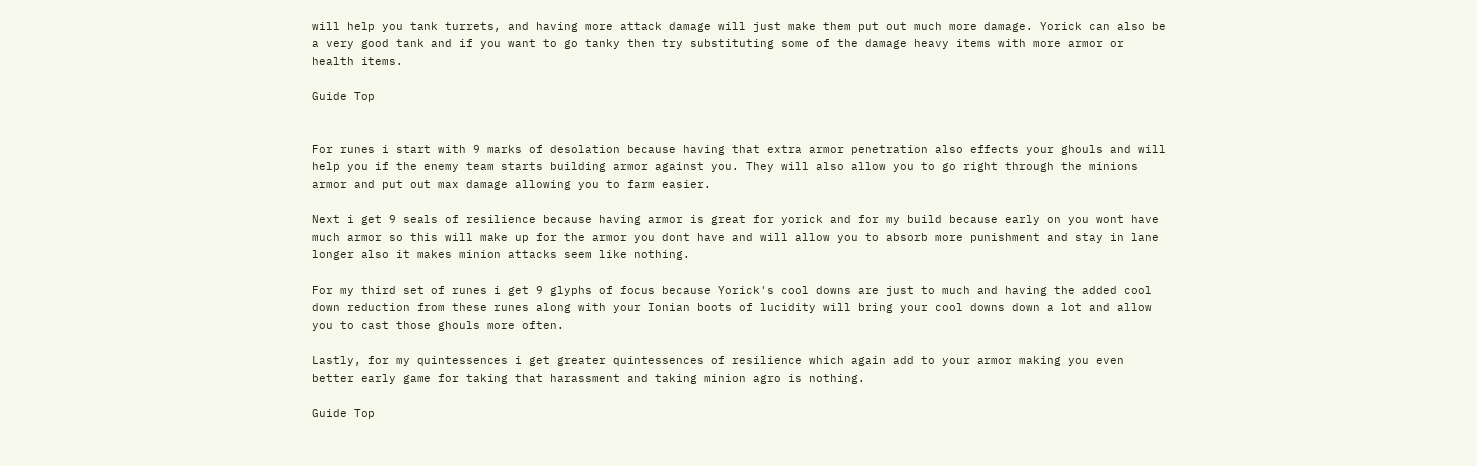will help you tank turrets, and having more attack damage will just make them put out much more damage. Yorick can also be a very good tank and if you want to go tanky then try substituting some of the damage heavy items with more armor or health items.

Guide Top


For runes i start with 9 marks of desolation because having that extra armor penetration also effects your ghouls and will help you if the enemy team starts building armor against you. They will also allow you to go right through the minions armor and put out max damage allowing you to farm easier.

Next i get 9 seals of resilience because having armor is great for yorick and for my build because early on you wont have much armor so this will make up for the armor you dont have and will allow you to absorb more punishment and stay in lane longer also it makes minion attacks seem like nothing.

For my third set of runes i get 9 glyphs of focus because Yorick's cool downs are just to much and having the added cool down reduction from these runes along with your Ionian boots of lucidity will bring your cool downs down a lot and allow you to cast those ghouls more often.

Lastly, for my quintessences i get greater quintessences of resilience which again add to your armor making you even better early game for taking that harassment and taking minion agro is nothing.

Guide Top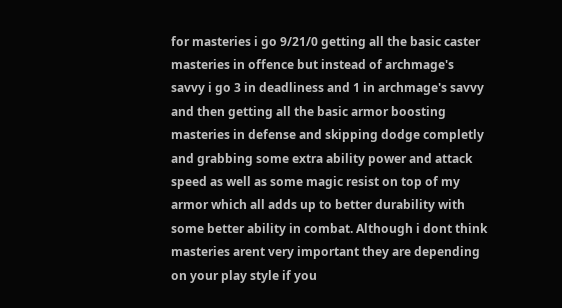for masteries i go 9/21/0 getting all the basic caster masteries in offence but instead of archmage's savvy i go 3 in deadliness and 1 in archmage's savvy and then getting all the basic armor boosting masteries in defense and skipping dodge completly and grabbing some extra ability power and attack speed as well as some magic resist on top of my armor which all adds up to better durability with some better ability in combat. Although i dont think masteries arent very important they are depending on your play style if you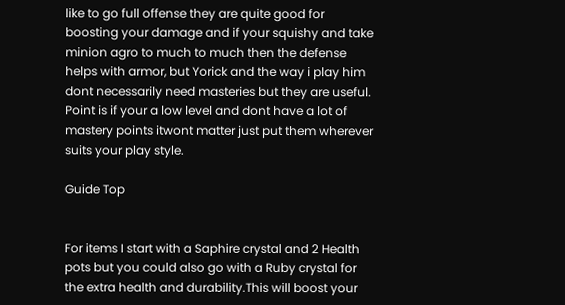like to go full offense they are quite good for boosting your damage and if your squishy and take minion agro to much to much then the defense helps with armor, but Yorick and the way i play him dont necessarily need masteries but they are useful. Point is if your a low level and dont have a lot of mastery points itwont matter just put them wherever suits your play style.

Guide Top


For items I start with a Saphire crystal and 2 Health pots but you could also go with a Ruby crystal for the extra health and durability.This will boost your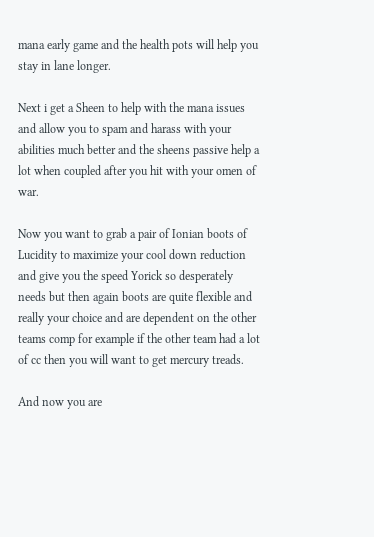mana early game and the health pots will help you stay in lane longer.

Next i get a Sheen to help with the mana issues and allow you to spam and harass with your abilities much better and the sheens passive help a lot when coupled after you hit with your omen of war.

Now you want to grab a pair of Ionian boots of Lucidity to maximize your cool down reduction and give you the speed Yorick so desperately needs but then again boots are quite flexible and really your choice and are dependent on the other teams comp for example if the other team had a lot of cc then you will want to get mercury treads.

And now you are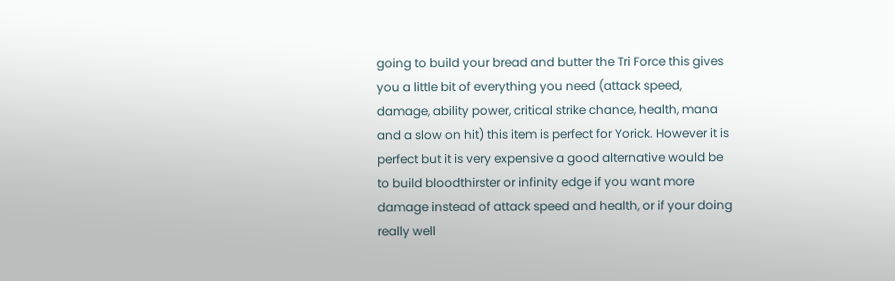going to build your bread and butter the Tri Force this gives you a little bit of everything you need (attack speed, damage, ability power, critical strike chance, health, mana and a slow on hit) this item is perfect for Yorick. However it is perfect but it is very expensive a good alternative would be to build bloodthirster or infinity edge if you want more damage instead of attack speed and health, or if your doing really well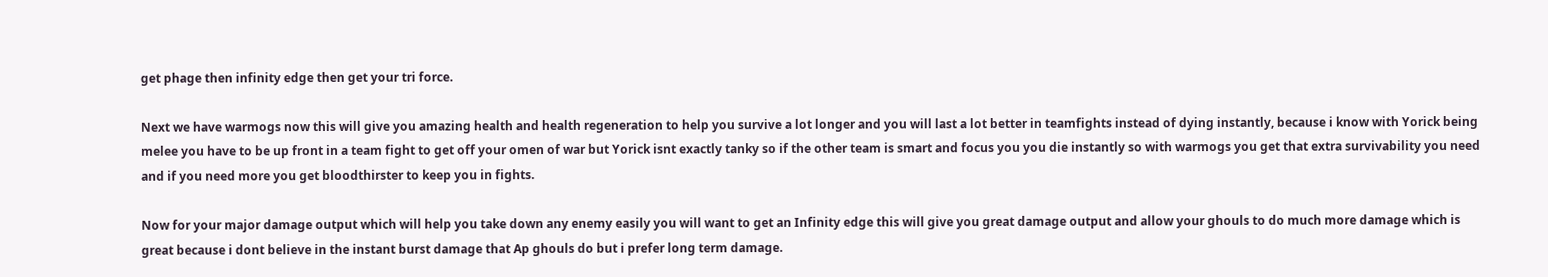get phage then infinity edge then get your tri force.

Next we have warmogs now this will give you amazing health and health regeneration to help you survive a lot longer and you will last a lot better in teamfights instead of dying instantly, because i know with Yorick being melee you have to be up front in a team fight to get off your omen of war but Yorick isnt exactly tanky so if the other team is smart and focus you you die instantly so with warmogs you get that extra survivability you need and if you need more you get bloodthirster to keep you in fights.

Now for your major damage output which will help you take down any enemy easily you will want to get an Infinity edge this will give you great damage output and allow your ghouls to do much more damage which is great because i dont believe in the instant burst damage that Ap ghouls do but i prefer long term damage.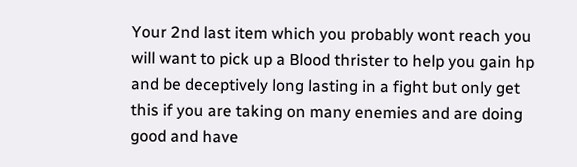Your 2nd last item which you probably wont reach you will want to pick up a Blood thrister to help you gain hp and be deceptively long lasting in a fight but only get this if you are taking on many enemies and are doing good and have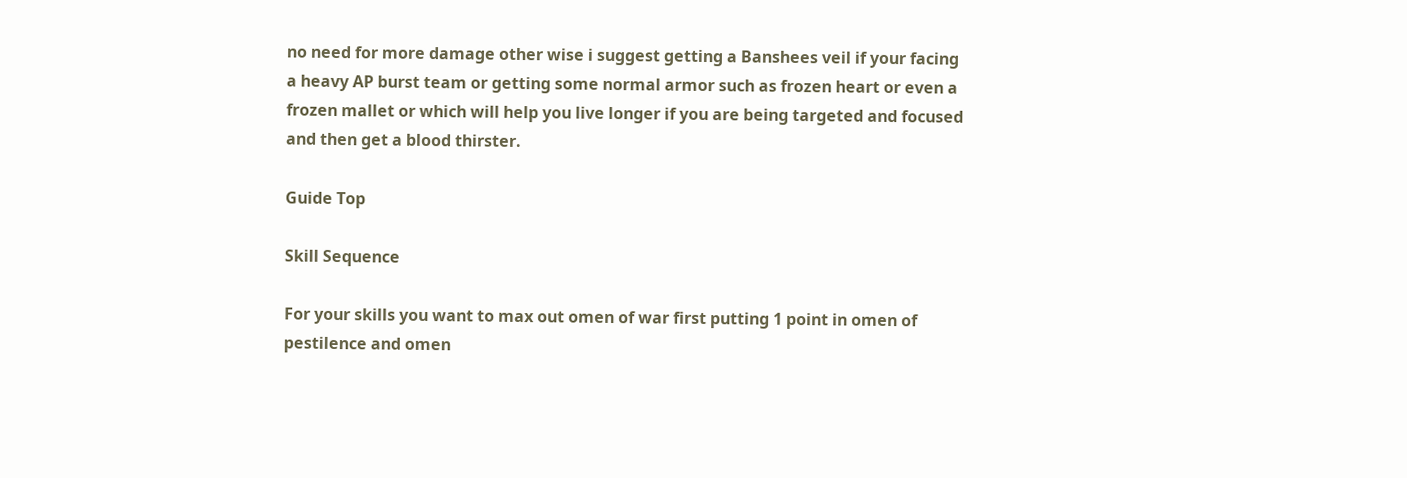no need for more damage other wise i suggest getting a Banshees veil if your facing a heavy AP burst team or getting some normal armor such as frozen heart or even a frozen mallet or which will help you live longer if you are being targeted and focused and then get a blood thirster.

Guide Top

Skill Sequence

For your skills you want to max out omen of war first putting 1 point in omen of pestilence and omen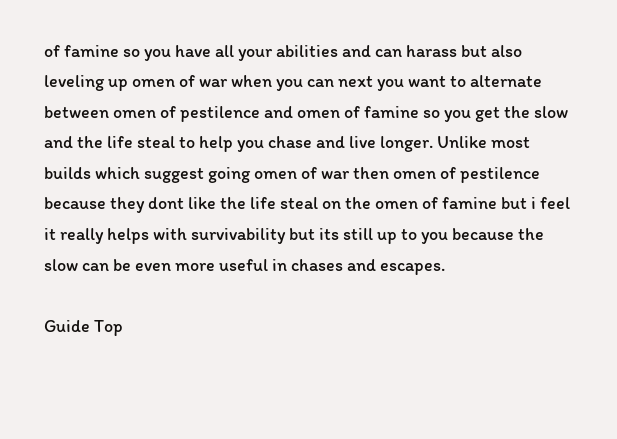of famine so you have all your abilities and can harass but also leveling up omen of war when you can next you want to alternate between omen of pestilence and omen of famine so you get the slow and the life steal to help you chase and live longer. Unlike most builds which suggest going omen of war then omen of pestilence because they dont like the life steal on the omen of famine but i feel it really helps with survivability but its still up to you because the slow can be even more useful in chases and escapes.

Guide Top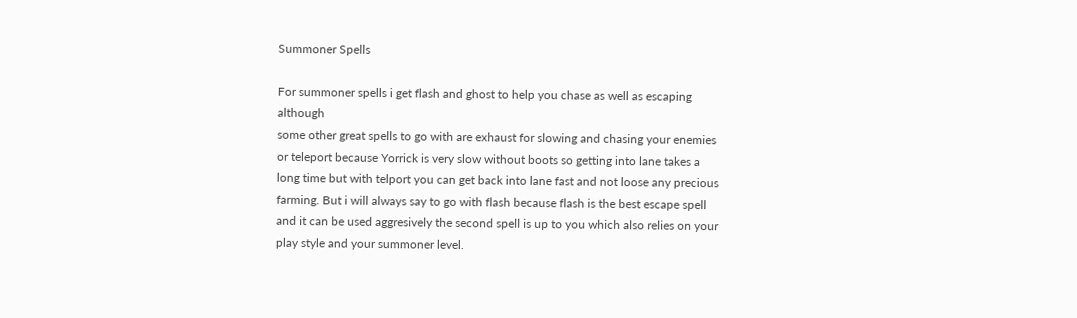Summoner Spells

For summoner spells i get flash and ghost to help you chase as well as escaping although
some other great spells to go with are exhaust for slowing and chasing your enemies or teleport because Yorrick is very slow without boots so getting into lane takes a long time but with telport you can get back into lane fast and not loose any precious farming. But i will always say to go with flash because flash is the best escape spell and it can be used aggresively the second spell is up to you which also relies on your play style and your summoner level.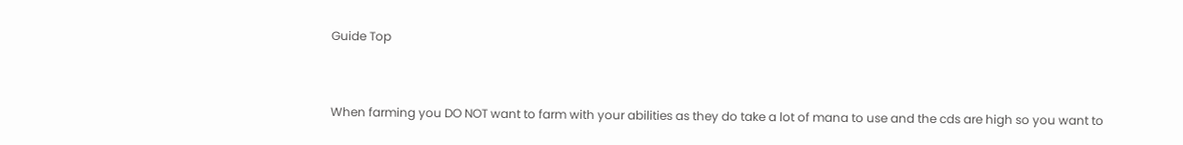Guide Top


When farming you DO NOT want to farm with your abilities as they do take a lot of mana to use and the cds are high so you want to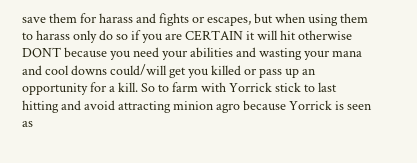save them for harass and fights or escapes, but when using them to harass only do so if you are CERTAIN it will hit otherwise DONT because you need your abilities and wasting your mana and cool downs could/will get you killed or pass up an opportunity for a kill. So to farm with Yorrick stick to last hitting and avoid attracting minion agro because Yorrick is seen as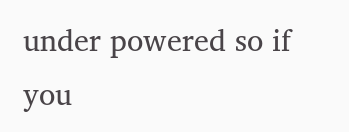under powered so if you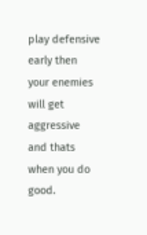play defensive early then your enemies will get aggressive and thats when you do good.